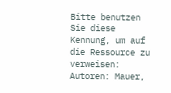Bitte benutzen Sie diese Kennung, um auf die Ressource zu verweisen:
Autoren: Mauer,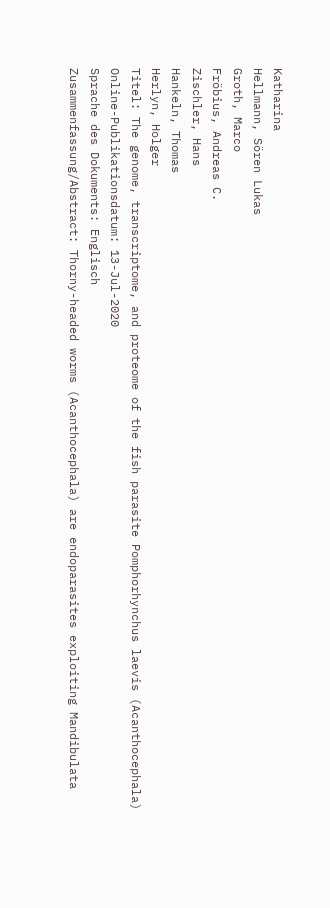Katharina
Hellmann, Sören Lukas
Groth, Marco
Fröbius, Andreas C.
Zischler, Hans
Hankeln, Thomas
Herlyn, Holger
Titel: The genome, transcriptome, and proteome of the fish parasite Pomphorhynchus laevis (Acanthocephala)
Online-Publikationsdatum: 13-Jul-2020
Sprache des Dokuments: Englisch
Zusammenfassung/Abstract: Thorny-headed worms (Acanthocephala) are endoparasites exploiting Mandibulata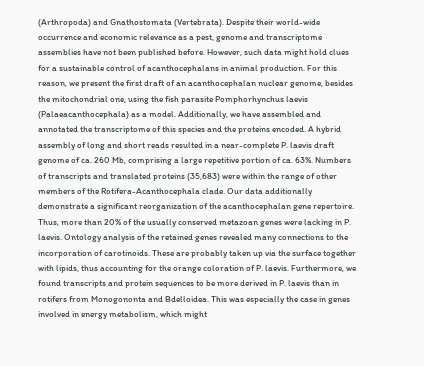(Arthropoda) and Gnathostomata (Vertebrata). Despite their world-wide occurrence and economic relevance as a pest, genome and transcriptome assemblies have not been published before. However, such data might hold clues for a sustainable control of acanthocephalans in animal production. For this reason, we present the first draft of an acanthocephalan nuclear genome, besides the mitochondrial one, using the fish parasite Pomphorhynchus laevis (Palaeacanthocephala) as a model. Additionally, we have assembled and annotated the transcriptome of this species and the proteins encoded. A hybrid assembly of long and short reads resulted in a near-complete P. laevis draft genome of ca. 260 Mb, comprising a large repetitive portion of ca. 63%. Numbers of transcripts and translated proteins (35,683) were within the range of other members of the Rotifera-Acanthocephala clade. Our data additionally demonstrate a significant reorganization of the acanthocephalan gene repertoire. Thus, more than 20% of the usually conserved metazoan genes were lacking in P. laevis. Ontology analysis of the retained genes revealed many connections to the incorporation of carotinoids. These are probably taken up via the surface together with lipids, thus accounting for the orange coloration of P. laevis. Furthermore, we found transcripts and protein sequences to be more derived in P. laevis than in rotifers from Monogononta and Bdelloidea. This was especially the case in genes involved in energy metabolism, which might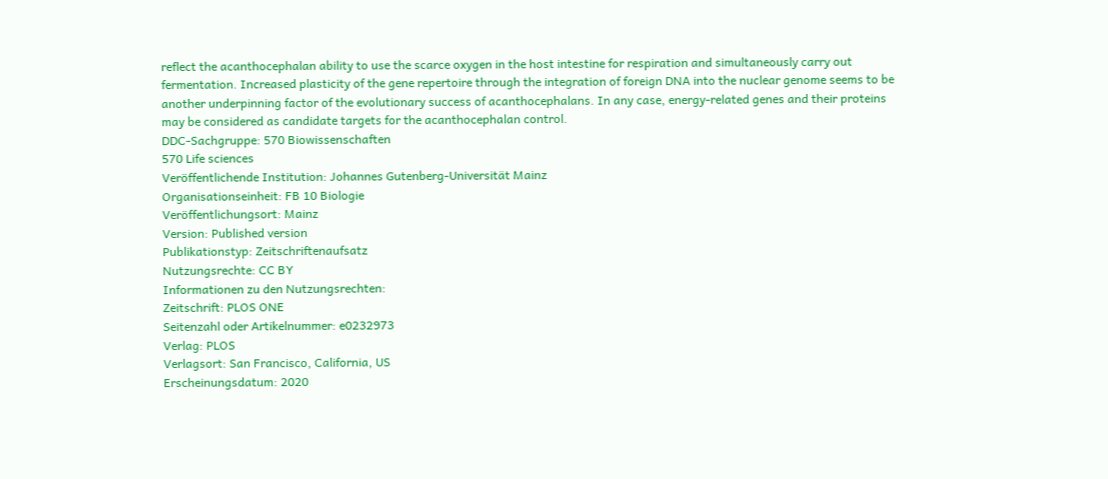reflect the acanthocephalan ability to use the scarce oxygen in the host intestine for respiration and simultaneously carry out fermentation. Increased plasticity of the gene repertoire through the integration of foreign DNA into the nuclear genome seems to be another underpinning factor of the evolutionary success of acanthocephalans. In any case, energy-related genes and their proteins may be considered as candidate targets for the acanthocephalan control.
DDC-Sachgruppe: 570 Biowissenschaften
570 Life sciences
Veröffentlichende Institution: Johannes Gutenberg-Universität Mainz
Organisationseinheit: FB 10 Biologie
Veröffentlichungsort: Mainz
Version: Published version
Publikationstyp: Zeitschriftenaufsatz
Nutzungsrechte: CC BY
Informationen zu den Nutzungsrechten:
Zeitschrift: PLOS ONE
Seitenzahl oder Artikelnummer: e0232973
Verlag: PLOS
Verlagsort: San Francisco, California, US
Erscheinungsdatum: 2020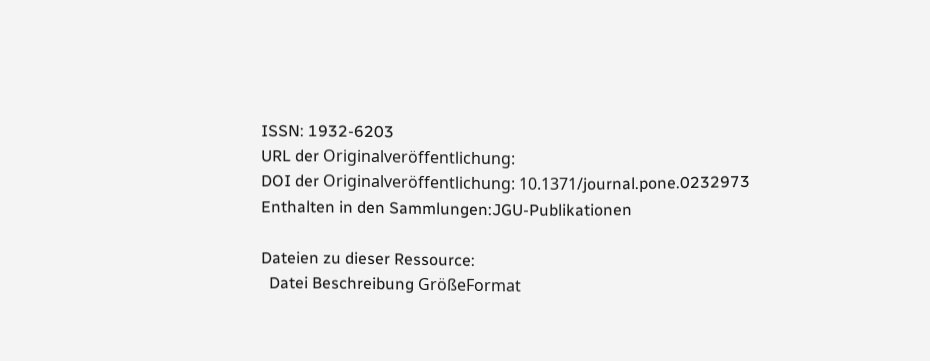ISSN: 1932-6203
URL der Originalveröffentlichung:
DOI der Originalveröffentlichung: 10.1371/journal.pone.0232973
Enthalten in den Sammlungen:JGU-Publikationen

Dateien zu dieser Ressource:
  Datei Beschreibung GrößeFormat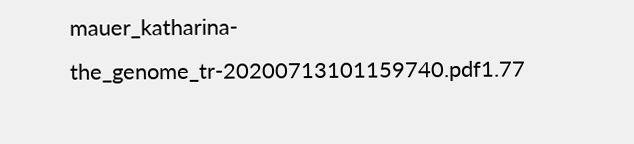mauer_katharina-the_genome_tr-20200713101159740.pdf1.77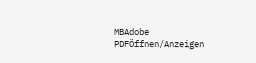MBAdobe PDFÖffnen/Anzeigen